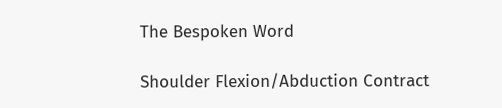The Bespoken Word

Shoulder Flexion/Abduction Contract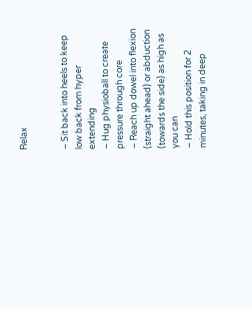Relax


– Sit back into heels to keep low back from hyper extending
– Hug physioball to create pressure through core
– Reach up dowel into flexion (straight ahead) or abduction (towards the side) as high as you can
– Hold this position for 2 minutes, taking in deep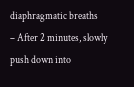diaphragmatic breaths
– After 2 minutes, slowly push down into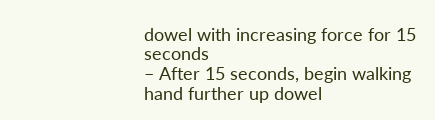dowel with increasing force for 15 seconds
– After 15 seconds, begin walking hand further up dowel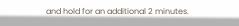and hold for an additional 2 minutes.